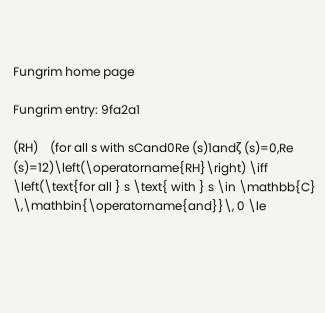Fungrim home page

Fungrim entry: 9fa2a1

(RH)    (for all s with sCand0Re (s)1andζ (s)=0,Re (s)=12)\left(\operatorname{RH}\right) \iff \left(\text{for all } s \text{ with } s \in \mathbb{C} \,\mathbin{\operatorname{and}}\, 0 \le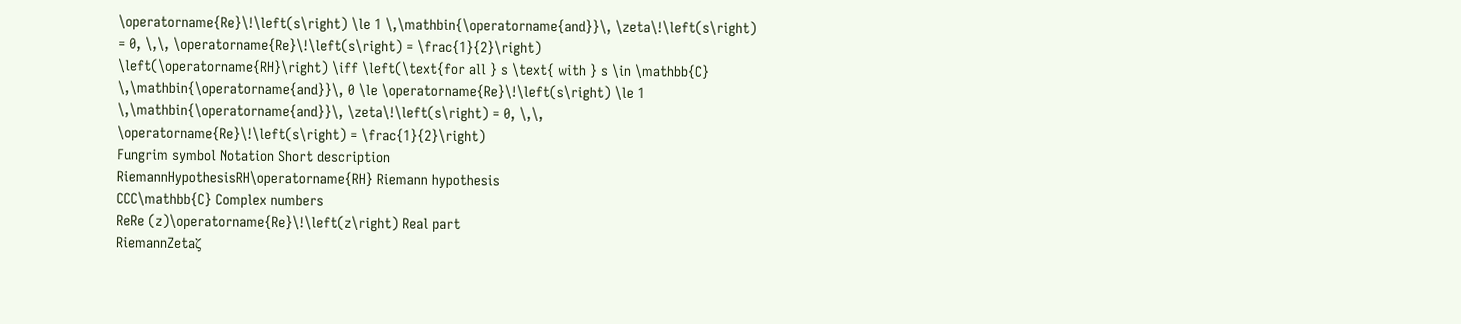\operatorname{Re}\!\left(s\right) \le 1 \,\mathbin{\operatorname{and}}\, \zeta\!\left(s\right) = 0, \,\, \operatorname{Re}\!\left(s\right) = \frac{1}{2}\right)
\left(\operatorname{RH}\right) \iff \left(\text{for all } s \text{ with } s \in \mathbb{C} \,\mathbin{\operatorname{and}}\, 0 \le \operatorname{Re}\!\left(s\right) \le 1 \,\mathbin{\operatorname{and}}\, \zeta\!\left(s\right) = 0, \,\, \operatorname{Re}\!\left(s\right) = \frac{1}{2}\right)
Fungrim symbol Notation Short description
RiemannHypothesisRH\operatorname{RH} Riemann hypothesis
CCC\mathbb{C} Complex numbers
ReRe (z)\operatorname{Re}\!\left(z\right) Real part
RiemannZetaζ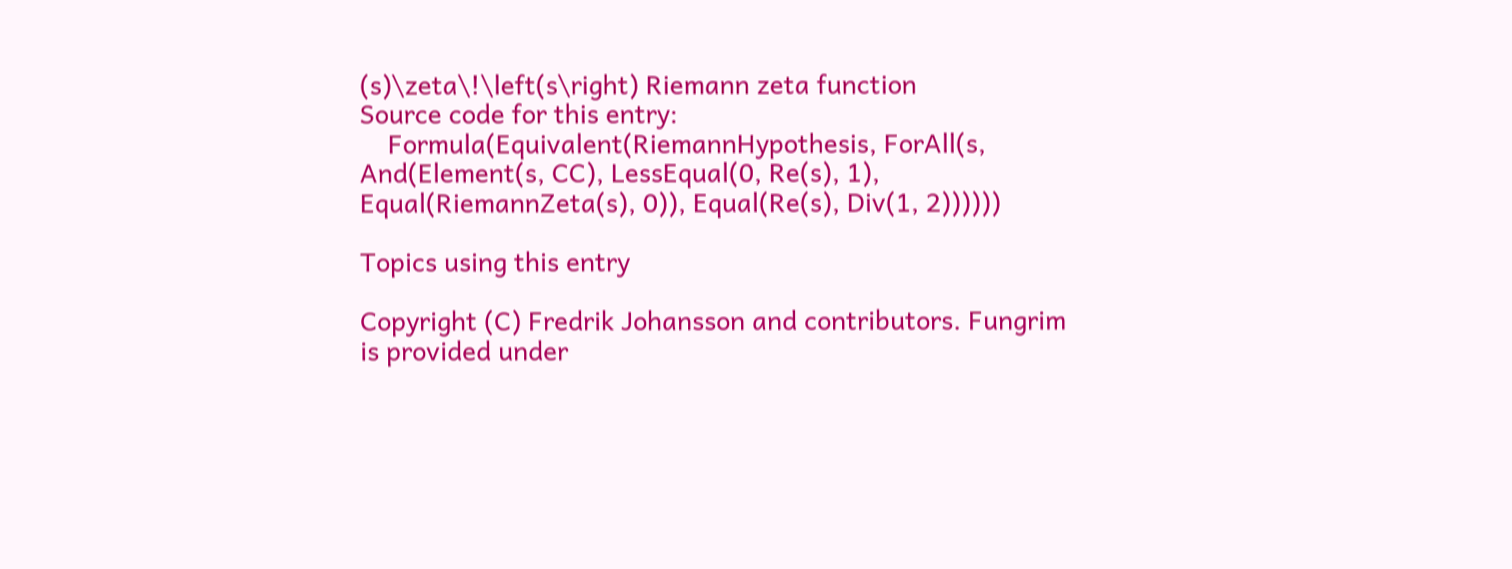(s)\zeta\!\left(s\right) Riemann zeta function
Source code for this entry:
    Formula(Equivalent(RiemannHypothesis, ForAll(s, And(Element(s, CC), LessEqual(0, Re(s), 1), Equal(RiemannZeta(s), 0)), Equal(Re(s), Div(1, 2))))))

Topics using this entry

Copyright (C) Fredrik Johansson and contributors. Fungrim is provided under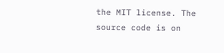the MIT license. The source code is on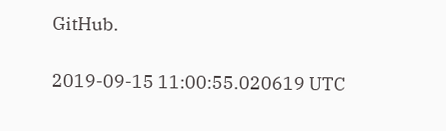GitHub.

2019-09-15 11:00:55.020619 UTC